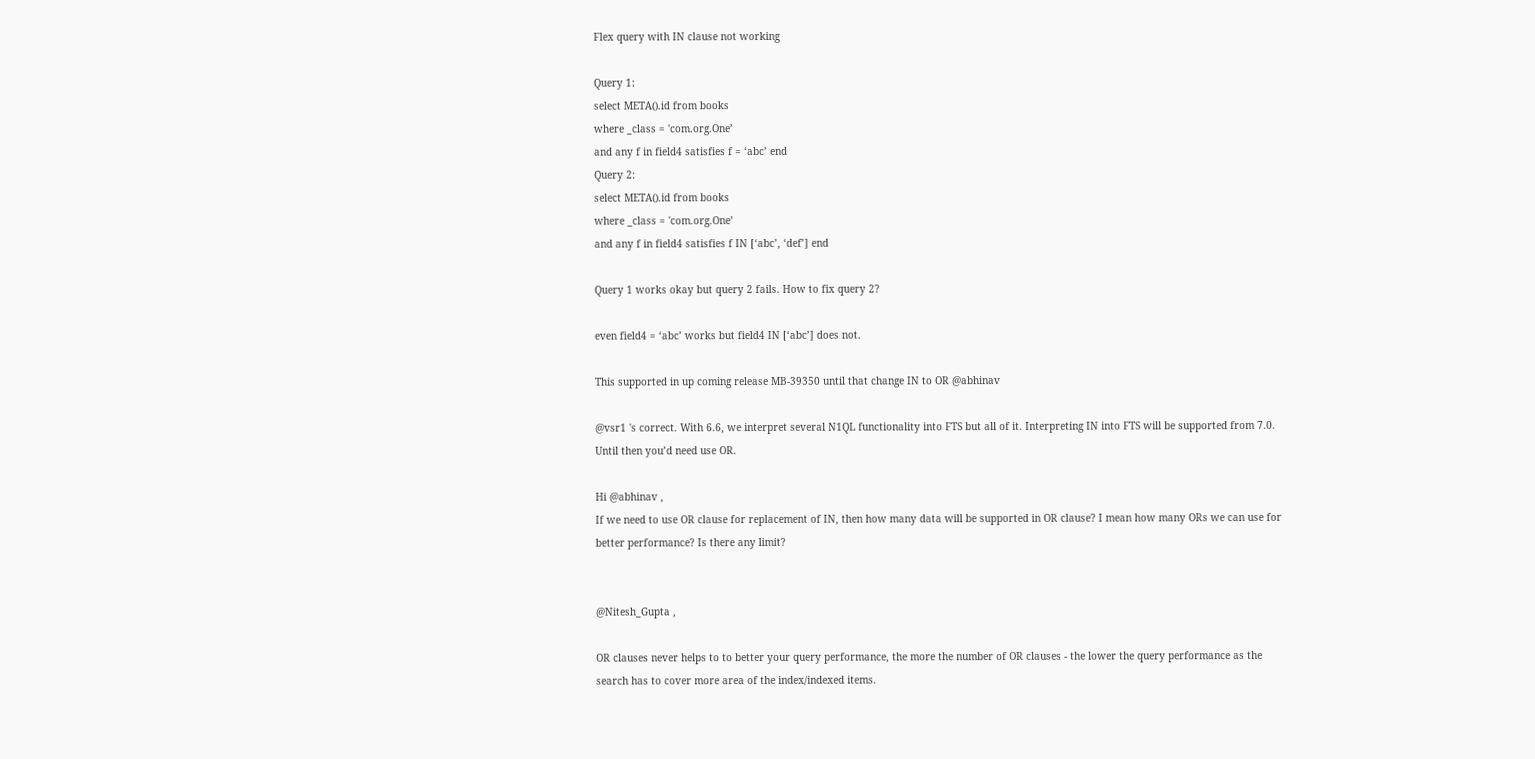Flex query with IN clause not working

Query 1:
select META().id from books
where _class = 'com.org.One’
and any f in field4 satisfies f = ‘abc’ end
Query 2:
select META().id from books
where _class = 'com.org.One’
and any f in field4 satisfies f IN [‘abc’, ‘def’] end

Query 1 works okay but query 2 fails. How to fix query 2?

even field4 = ‘abc’ works but field4 IN [‘abc’] does not.

This supported in up coming release MB-39350 until that change IN to OR @abhinav

@vsr1 's correct. With 6.6, we interpret several N1QL functionality into FTS but all of it. Interpreting IN into FTS will be supported from 7.0. Until then you’d need use OR.

Hi @abhinav ,
If we need to use OR clause for replacement of IN, then how many data will be supported in OR clause? I mean how many ORs we can use for better performance? Is there any limit?


@Nitesh_Gupta ,

OR clauses never helps to to better your query performance, the more the number of OR clauses - the lower the query performance as the search has to cover more area of the index/indexed items.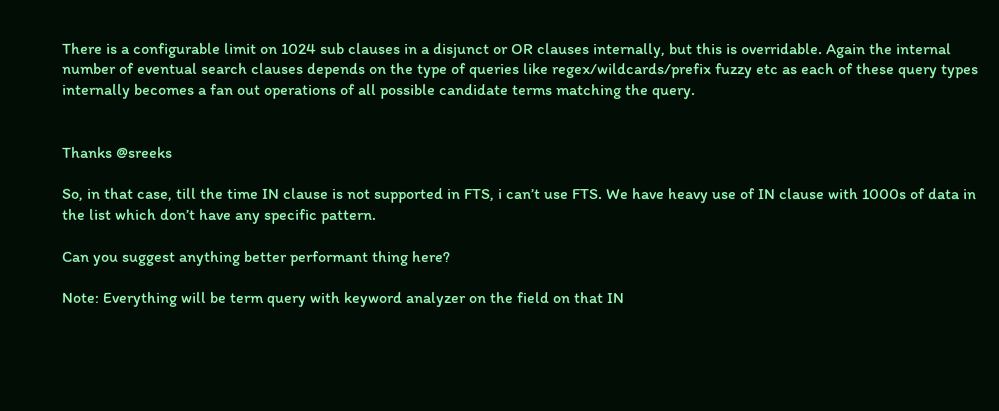There is a configurable limit on 1024 sub clauses in a disjunct or OR clauses internally, but this is overridable. Again the internal number of eventual search clauses depends on the type of queries like regex/wildcards/prefix fuzzy etc as each of these query types internally becomes a fan out operations of all possible candidate terms matching the query.


Thanks @sreeks

So, in that case, till the time IN clause is not supported in FTS, i can’t use FTS. We have heavy use of IN clause with 1000s of data in the list which don’t have any specific pattern.

Can you suggest anything better performant thing here?

Note: Everything will be term query with keyword analyzer on the field on that IN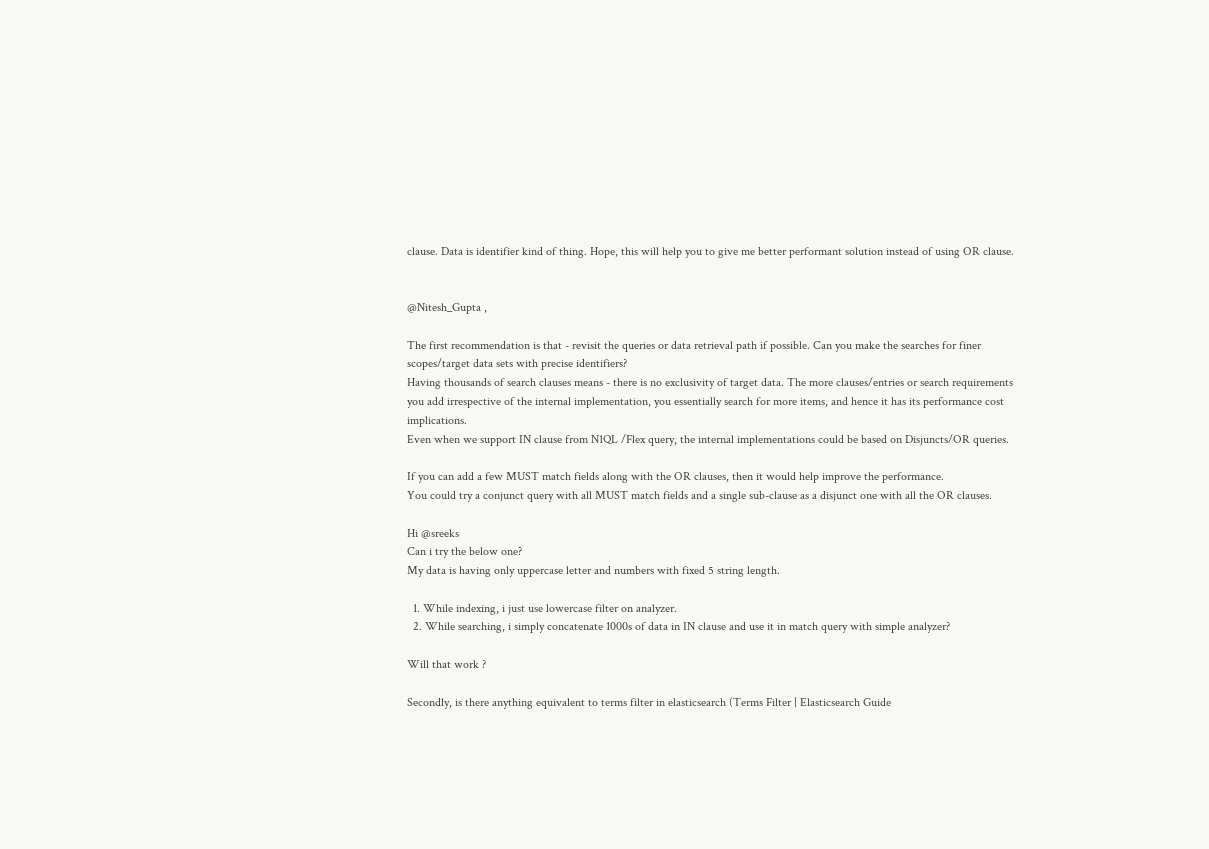clause. Data is identifier kind of thing. Hope, this will help you to give me better performant solution instead of using OR clause.


@Nitesh_Gupta ,

The first recommendation is that - revisit the queries or data retrieval path if possible. Can you make the searches for finer scopes/target data sets with precise identifiers?
Having thousands of search clauses means - there is no exclusivity of target data. The more clauses/entries or search requirements you add irrespective of the internal implementation, you essentially search for more items, and hence it has its performance cost implications.
Even when we support IN clause from N1QL /Flex query, the internal implementations could be based on Disjuncts/OR queries.

If you can add a few MUST match fields along with the OR clauses, then it would help improve the performance.
You could try a conjunct query with all MUST match fields and a single sub-clause as a disjunct one with all the OR clauses.

Hi @sreeks
Can i try the below one?
My data is having only uppercase letter and numbers with fixed 5 string length.

  1. While indexing, i just use lowercase filter on analyzer.
  2. While searching, i simply concatenate 1000s of data in IN clause and use it in match query with simple analyzer?

Will that work ?

Secondly, is there anything equivalent to terms filter in elasticsearch (Terms Filter | Elasticsearch Guide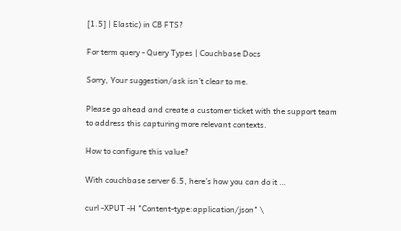[1.5] | Elastic) in CB FTS?

For term query - Query Types | Couchbase Docs

Sorry, Your suggestion/ask isn’t clear to me.

Please go ahead and create a customer ticket with the support team to address this capturing more relevant contexts.

How to configure this value?

With couchbase server 6.5, here’s how you can do it …

curl -XPUT -H "Content-type:application/json" \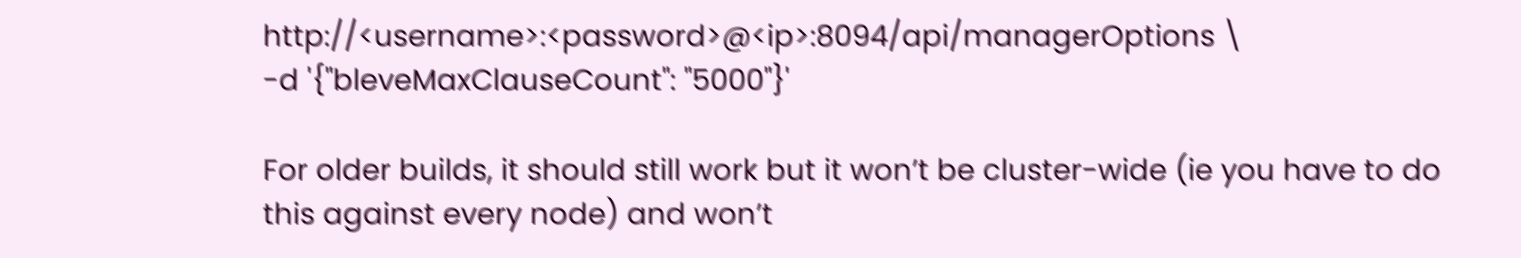http://<username>:<password>@<ip>:8094/api/managerOptions \
-d '{"bleveMaxClauseCount": "5000"}'

For older builds, it should still work but it won’t be cluster-wide (ie you have to do this against every node) and won’t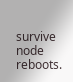survive node reboots.